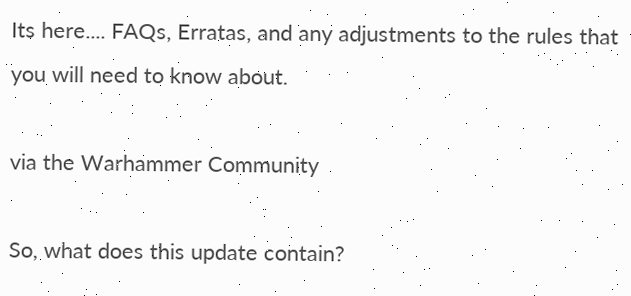Its here.... FAQs, Erratas, and any adjustments to the rules that you will need to know about.

via the Warhammer Community

So, what does this update contain?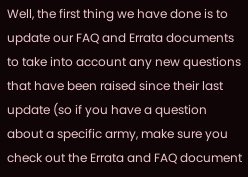Well, the first thing we have done is to update our FAQ and Errata documents to take into account any new questions that have been raised since their last update (so if you have a question about a specific army, make sure you check out the Errata and FAQ document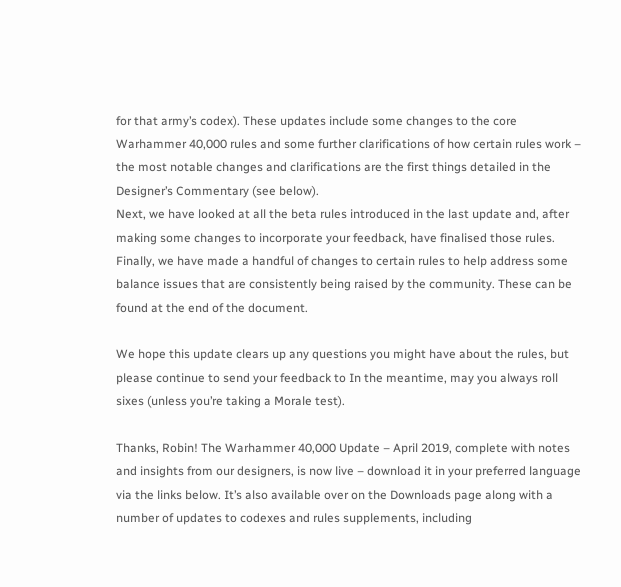for that army’s codex). These updates include some changes to the core Warhammer 40,000 rules and some further clarifications of how certain rules work – the most notable changes and clarifications are the first things detailed in the Designer’s Commentary (see below).
Next, we have looked at all the beta rules introduced in the last update and, after making some changes to incorporate your feedback, have finalised those rules. Finally, we have made a handful of changes to certain rules to help address some balance issues that are consistently being raised by the community. These can be found at the end of the document.

We hope this update clears up any questions you might have about the rules, but please continue to send your feedback to In the meantime, may you always roll sixes (unless you’re taking a Morale test).

Thanks, Robin! The Warhammer 40,000 Update – April 2019, complete with notes and insights from our designers, is now live – download it in your preferred language via the links below. It’s also available over on the Downloads page along with a number of updates to codexes and rules supplements, including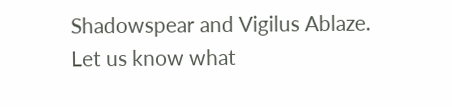Shadowspear and Vigilus Ablaze.
Let us know what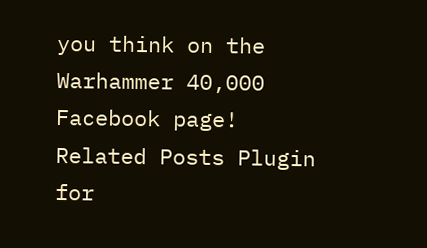you think on the Warhammer 40,000 Facebook page!
Related Posts Plugin for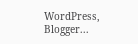WordPress, Blogger...